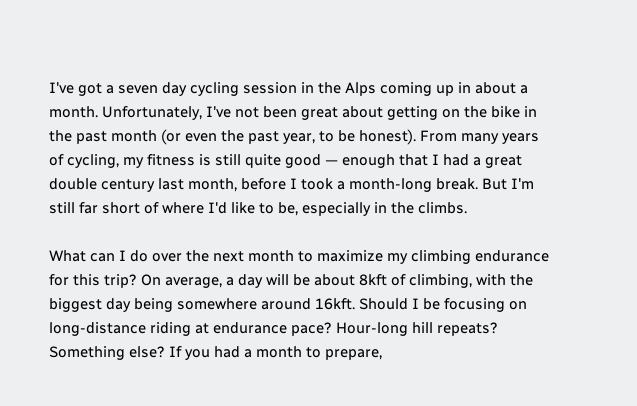I've got a seven day cycling session in the Alps coming up in about a month. Unfortunately, I've not been great about getting on the bike in the past month (or even the past year, to be honest). From many years of cycling, my fitness is still quite good — enough that I had a great double century last month, before I took a month-long break. But I'm still far short of where I'd like to be, especially in the climbs.

What can I do over the next month to maximize my climbing endurance for this trip? On average, a day will be about 8kft of climbing, with the biggest day being somewhere around 16kft. Should I be focusing on long-distance riding at endurance pace? Hour-long hill repeats? Something else? If you had a month to prepare,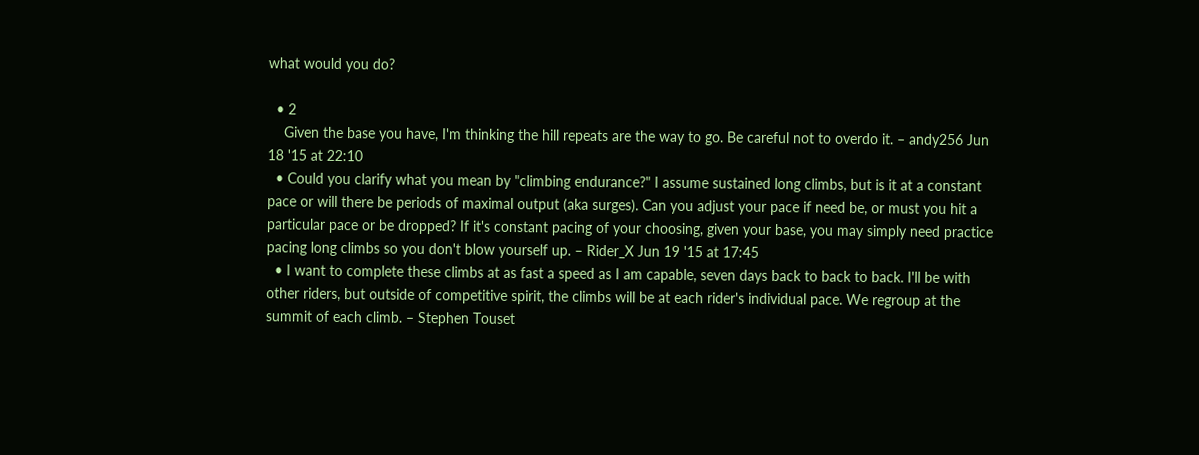what would you do?

  • 2
    Given the base you have, I'm thinking the hill repeats are the way to go. Be careful not to overdo it. – andy256 Jun 18 '15 at 22:10
  • Could you clarify what you mean by "climbing endurance?" I assume sustained long climbs, but is it at a constant pace or will there be periods of maximal output (aka surges). Can you adjust your pace if need be, or must you hit a particular pace or be dropped? If it's constant pacing of your choosing, given your base, you may simply need practice pacing long climbs so you don't blow yourself up. – Rider_X Jun 19 '15 at 17:45
  • I want to complete these climbs at as fast a speed as I am capable, seven days back to back to back. I'll be with other riders, but outside of competitive spirit, the climbs will be at each rider's individual pace. We regroup at the summit of each climb. – Stephen Touset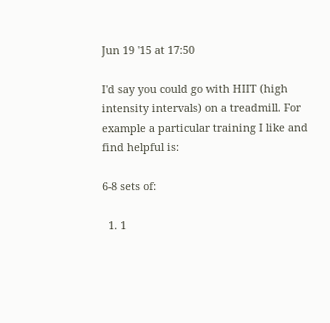Jun 19 '15 at 17:50

I'd say you could go with HIIT (high intensity intervals) on a treadmill. For example a particular training I like and find helpful is:

6-8 sets of:

  1. 1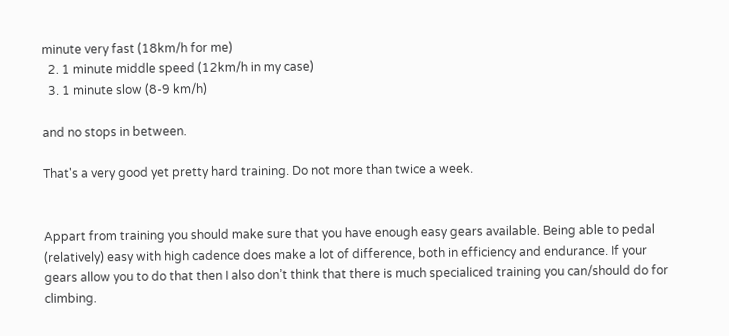minute very fast (18km/h for me)
  2. 1 minute middle speed (12km/h in my case)
  3. 1 minute slow (8-9 km/h)

and no stops in between.

That's a very good yet pretty hard training. Do not more than twice a week.


Appart from training you should make sure that you have enough easy gears available. Being able to pedal (relatively) easy with high cadence does make a lot of difference, both in efficiency and endurance. If your gears allow you to do that then I also don’t think that there is much specialiced training you can/should do for climbing.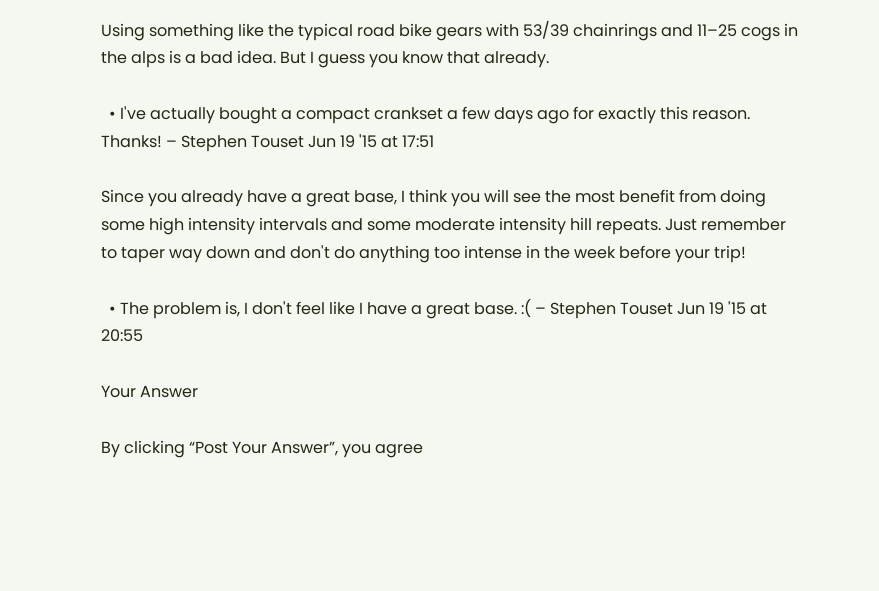Using something like the typical road bike gears with 53/39 chainrings and 11–25 cogs in the alps is a bad idea. But I guess you know that already.

  • I've actually bought a compact crankset a few days ago for exactly this reason. Thanks! – Stephen Touset Jun 19 '15 at 17:51

Since you already have a great base, I think you will see the most benefit from doing some high intensity intervals and some moderate intensity hill repeats. Just remember to taper way down and don't do anything too intense in the week before your trip!

  • The problem is, I don't feel like I have a great base. :( – Stephen Touset Jun 19 '15 at 20:55

Your Answer

By clicking “Post Your Answer”, you agree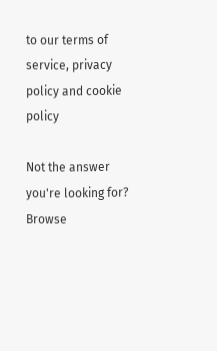to our terms of service, privacy policy and cookie policy

Not the answer you're looking for? Browse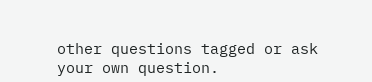other questions tagged or ask your own question.